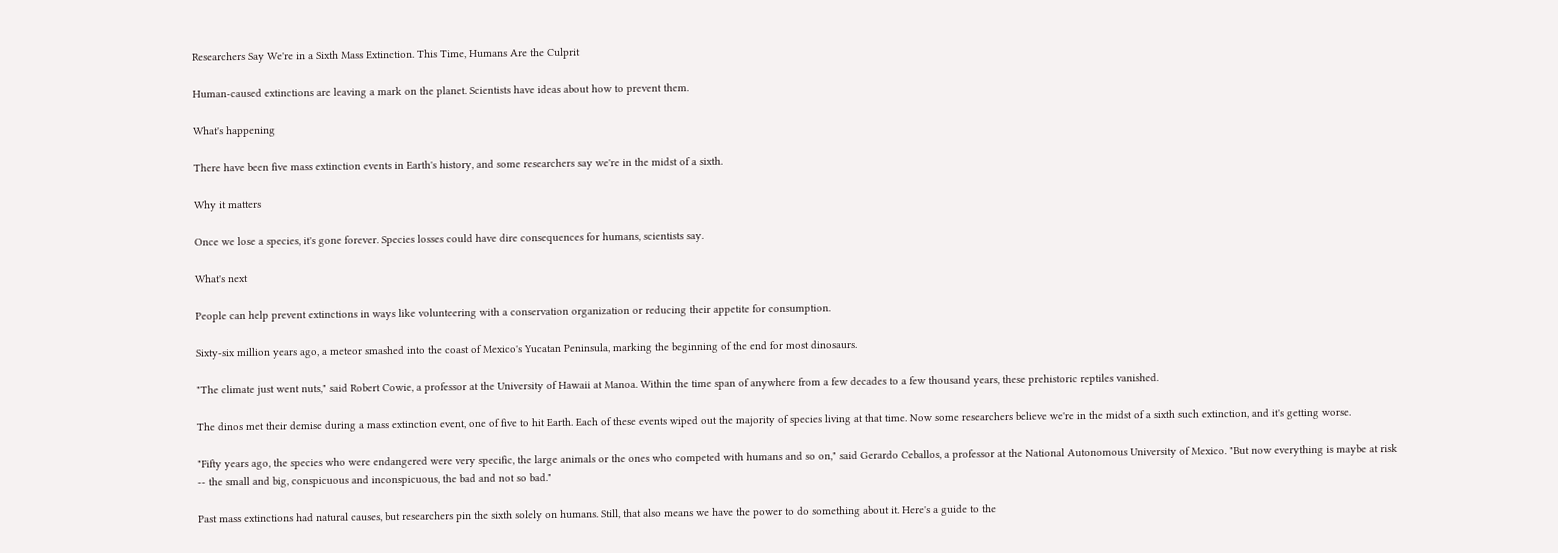Researchers Say We're in a Sixth Mass Extinction. This Time, Humans Are the Culprit

Human-caused extinctions are leaving a mark on the planet. Scientists have ideas about how to prevent them.

What's happening

There have been five mass extinction events in Earth's history, and some researchers say we're in the midst of a sixth.

Why it matters

Once we lose a species, it's gone forever. Species losses could have dire consequences for humans, scientists say.

What's next

People can help prevent extinctions in ways like volunteering with a conservation organization or reducing their appetite for consumption.

Sixty-six million years ago, a meteor smashed into the coast of Mexico's Yucatan Peninsula, marking the beginning of the end for most dinosaurs.

"The climate just went nuts," said Robert Cowie, a professor at the University of Hawaii at Manoa. Within the time span of anywhere from a few decades to a few thousand years, these prehistoric reptiles vanished.

The dinos met their demise during a mass extinction event, one of five to hit Earth. Each of these events wiped out the majority of species living at that time. Now some researchers believe we're in the midst of a sixth such extinction, and it's getting worse.

"Fifty years ago, the species who were endangered were very specific, the large animals or the ones who competed with humans and so on," said Gerardo Ceballos, a professor at the National Autonomous University of Mexico. "But now everything is maybe at risk -- the small and big, conspicuous and inconspicuous, the bad and not so bad."

Past mass extinctions had natural causes, but researchers pin the sixth solely on humans. Still, that also means we have the power to do something about it. Here's a guide to the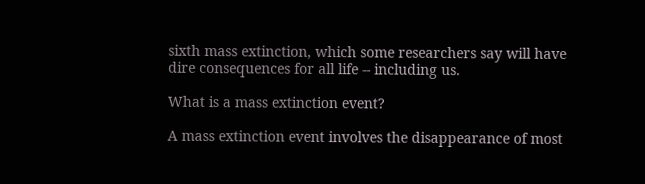sixth mass extinction, which some researchers say will have dire consequences for all life -- including us.

What is a mass extinction event?

A mass extinction event involves the disappearance of most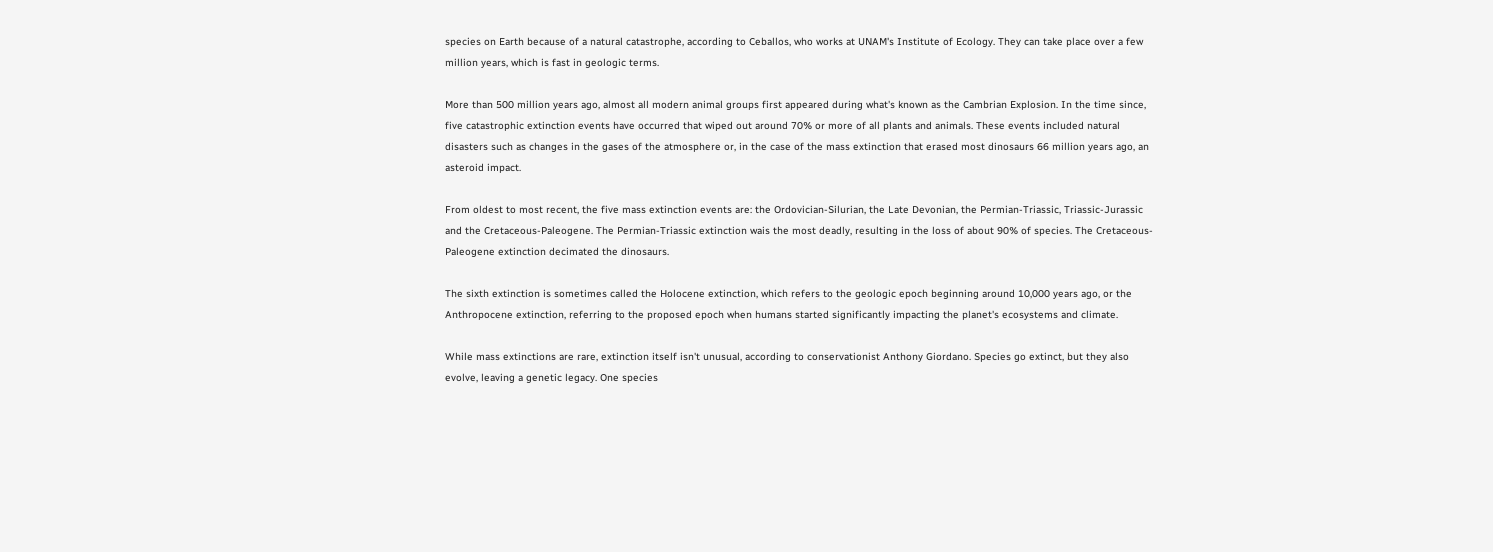species on Earth because of a natural catastrophe, according to Ceballos, who works at UNAM's Institute of Ecology. They can take place over a few million years, which is fast in geologic terms.

More than 500 million years ago, almost all modern animal groups first appeared during what's known as the Cambrian Explosion. In the time since, five catastrophic extinction events have occurred that wiped out around 70% or more of all plants and animals. These events included natural disasters such as changes in the gases of the atmosphere or, in the case of the mass extinction that erased most dinosaurs 66 million years ago, an asteroid impact.

From oldest to most recent, the five mass extinction events are: the Ordovician-Silurian, the Late Devonian, the Permian-Triassic, Triassic-Jurassic and the Cretaceous-Paleogene. The Permian-Triassic extinction wais the most deadly, resulting in the loss of about 90% of species. The Cretaceous-Paleogene extinction decimated the dinosaurs.

The sixth extinction is sometimes called the Holocene extinction, which refers to the geologic epoch beginning around 10,000 years ago, or the Anthropocene extinction, referring to the proposed epoch when humans started significantly impacting the planet's ecosystems and climate.

While mass extinctions are rare, extinction itself isn't unusual, according to conservationist Anthony Giordano. Species go extinct, but they also evolve, leaving a genetic legacy. One species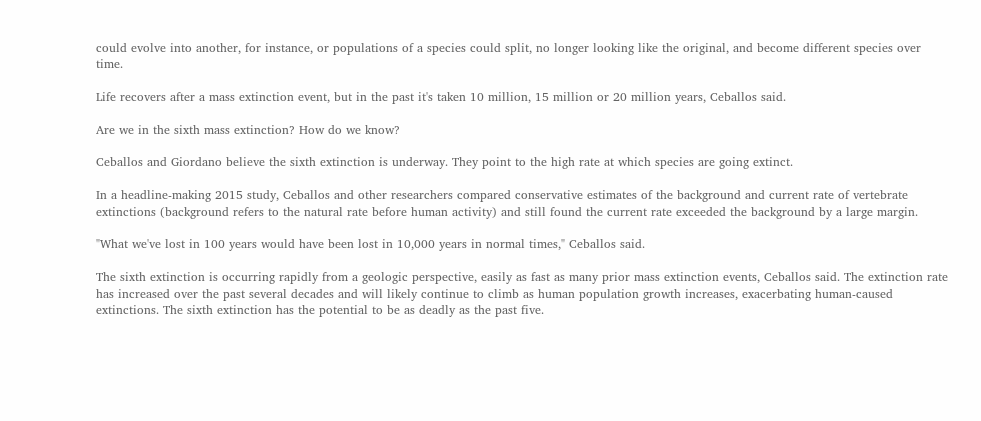could evolve into another, for instance, or populations of a species could split, no longer looking like the original, and become different species over time.

Life recovers after a mass extinction event, but in the past it's taken 10 million, 15 million or 20 million years, Ceballos said.

Are we in the sixth mass extinction? How do we know?

Ceballos and Giordano believe the sixth extinction is underway. They point to the high rate at which species are going extinct.

In a headline-making 2015 study, Ceballos and other researchers compared conservative estimates of the background and current rate of vertebrate extinctions (background refers to the natural rate before human activity) and still found the current rate exceeded the background by a large margin.

"What we've lost in 100 years would have been lost in 10,000 years in normal times," Ceballos said.

The sixth extinction is occurring rapidly from a geologic perspective, easily as fast as many prior mass extinction events, Ceballos said. The extinction rate has increased over the past several decades and will likely continue to climb as human population growth increases, exacerbating human-caused extinctions. The sixth extinction has the potential to be as deadly as the past five.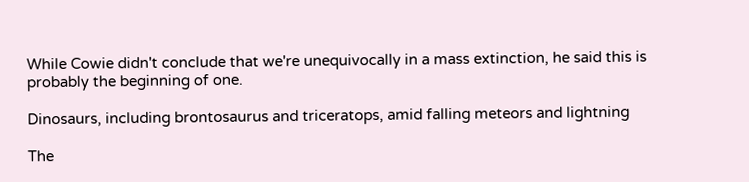While Cowie didn't conclude that we're unequivocally in a mass extinction, he said this is probably the beginning of one.

Dinosaurs, including brontosaurus and triceratops, amid falling meteors and lightning

The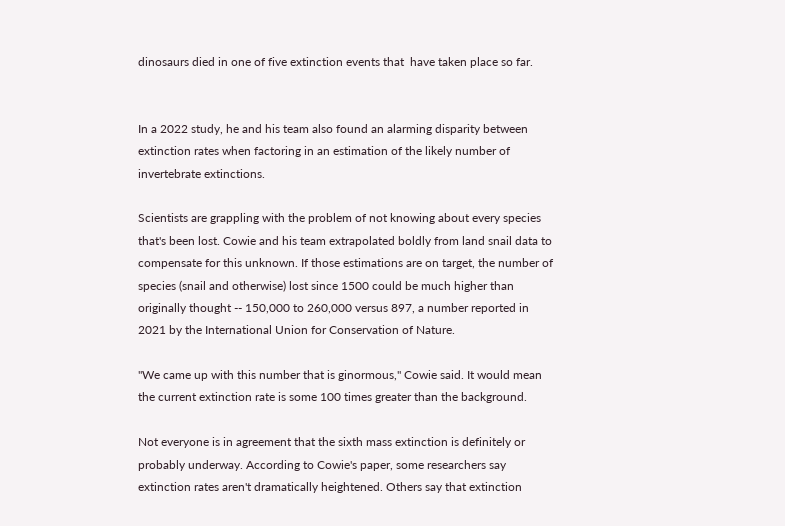dinosaurs died in one of five extinction events that  have taken place so far.


In a 2022 study, he and his team also found an alarming disparity between extinction rates when factoring in an estimation of the likely number of invertebrate extinctions.

Scientists are grappling with the problem of not knowing about every species that's been lost. Cowie and his team extrapolated boldly from land snail data to compensate for this unknown. If those estimations are on target, the number of species (snail and otherwise) lost since 1500 could be much higher than originally thought -- 150,000 to 260,000 versus 897, a number reported in 2021 by the International Union for Conservation of Nature.

"We came up with this number that is ginormous," Cowie said. It would mean the current extinction rate is some 100 times greater than the background.

Not everyone is in agreement that the sixth mass extinction is definitely or probably underway. According to Cowie's paper, some researchers say extinction rates aren't dramatically heightened. Others say that extinction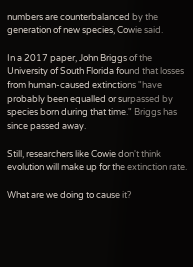numbers are counterbalanced by the generation of new species, Cowie said.

In a 2017 paper, John Briggs of the University of South Florida found that losses from human-caused extinctions "have probably been equalled or surpassed by species born during that time." Briggs has since passed away.

Still, researchers like Cowie don't think evolution will make up for the extinction rate.

What are we doing to cause it?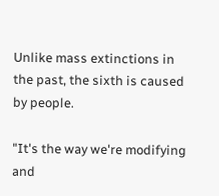Unlike mass extinctions in the past, the sixth is caused by people.

"It's the way we're modifying and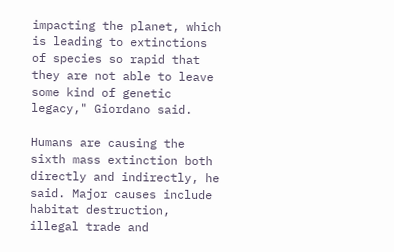impacting the planet, which is leading to extinctions of species so rapid that they are not able to leave some kind of genetic legacy," Giordano said.

Humans are causing the sixth mass extinction both directly and indirectly, he said. Major causes include habitat destruction, illegal trade and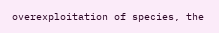overexploitation of species, the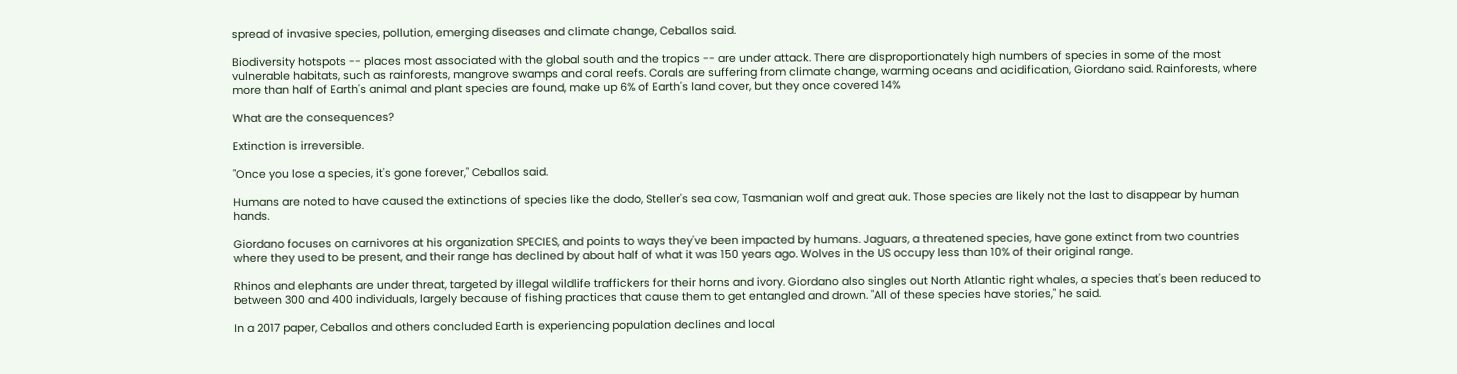spread of invasive species, pollution, emerging diseases and climate change, Ceballos said.

Biodiversity hotspots -- places most associated with the global south and the tropics -- are under attack. There are disproportionately high numbers of species in some of the most vulnerable habitats, such as rainforests, mangrove swamps and coral reefs. Corals are suffering from climate change, warming oceans and acidification, Giordano said. Rainforests, where more than half of Earth's animal and plant species are found, make up 6% of Earth's land cover, but they once covered 14%

What are the consequences?

Extinction is irreversible.

"Once you lose a species, it's gone forever," Ceballos said.

Humans are noted to have caused the extinctions of species like the dodo, Steller's sea cow, Tasmanian wolf and great auk. Those species are likely not the last to disappear by human hands.

Giordano focuses on carnivores at his organization SPECIES, and points to ways they've been impacted by humans. Jaguars, a threatened species, have gone extinct from two countries where they used to be present, and their range has declined by about half of what it was 150 years ago. Wolves in the US occupy less than 10% of their original range.

Rhinos and elephants are under threat, targeted by illegal wildlife traffickers for their horns and ivory. Giordano also singles out North Atlantic right whales, a species that's been reduced to between 300 and 400 individuals, largely because of fishing practices that cause them to get entangled and drown. "All of these species have stories," he said.

In a 2017 paper, Ceballos and others concluded Earth is experiencing population declines and local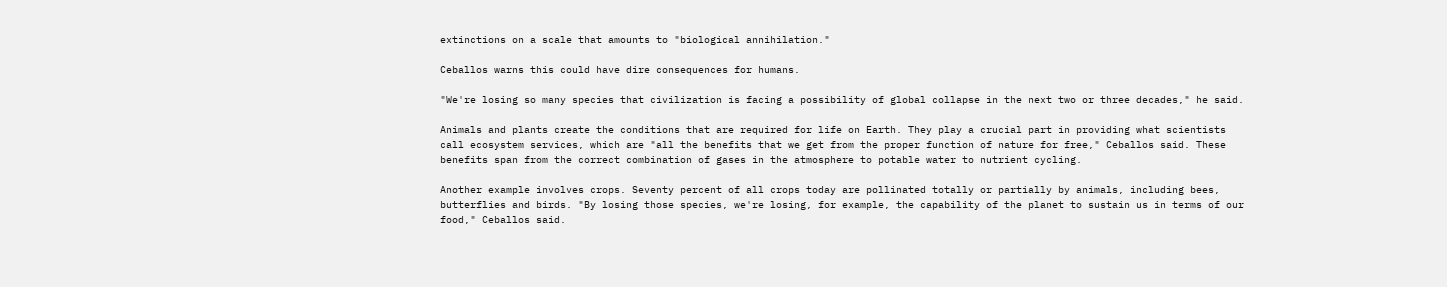extinctions on a scale that amounts to "biological annihilation."

Ceballos warns this could have dire consequences for humans.

"We're losing so many species that civilization is facing a possibility of global collapse in the next two or three decades," he said.

Animals and plants create the conditions that are required for life on Earth. They play a crucial part in providing what scientists call ecosystem services, which are "all the benefits that we get from the proper function of nature for free," Ceballos said. These benefits span from the correct combination of gases in the atmosphere to potable water to nutrient cycling.

Another example involves crops. Seventy percent of all crops today are pollinated totally or partially by animals, including bees, butterflies and birds. "By losing those species, we're losing, for example, the capability of the planet to sustain us in terms of our food," Ceballos said.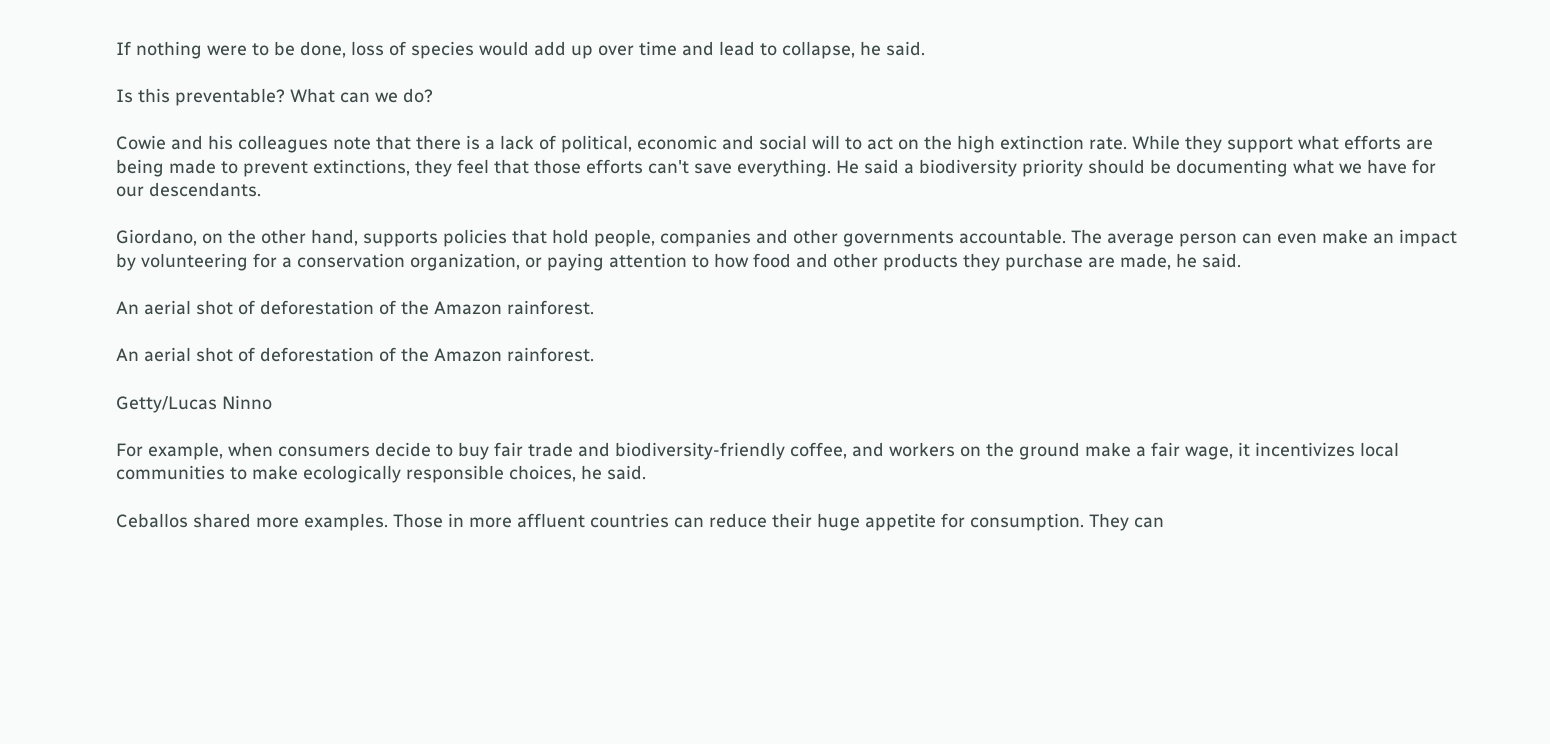If nothing were to be done, loss of species would add up over time and lead to collapse, he said.

Is this preventable? What can we do?

Cowie and his colleagues note that there is a lack of political, economic and social will to act on the high extinction rate. While they support what efforts are being made to prevent extinctions, they feel that those efforts can't save everything. He said a biodiversity priority should be documenting what we have for our descendants.

Giordano, on the other hand, supports policies that hold people, companies and other governments accountable. The average person can even make an impact by volunteering for a conservation organization, or paying attention to how food and other products they purchase are made, he said.

An aerial shot of deforestation of the Amazon rainforest.

An aerial shot of deforestation of the Amazon rainforest.

Getty/Lucas Ninno

For example, when consumers decide to buy fair trade and biodiversity-friendly coffee, and workers on the ground make a fair wage, it incentivizes local communities to make ecologically responsible choices, he said.

Ceballos shared more examples. Those in more affluent countries can reduce their huge appetite for consumption. They can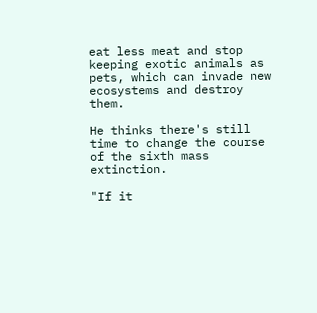eat less meat and stop keeping exotic animals as pets, which can invade new ecosystems and destroy them.

He thinks there's still time to change the course of the sixth mass extinction.

"If it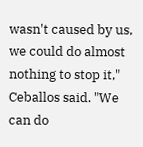wasn't caused by us, we could do almost nothing to stop it," Ceballos said. "We can do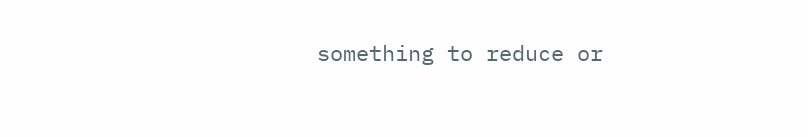something to reduce or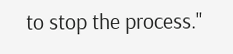to stop the process."